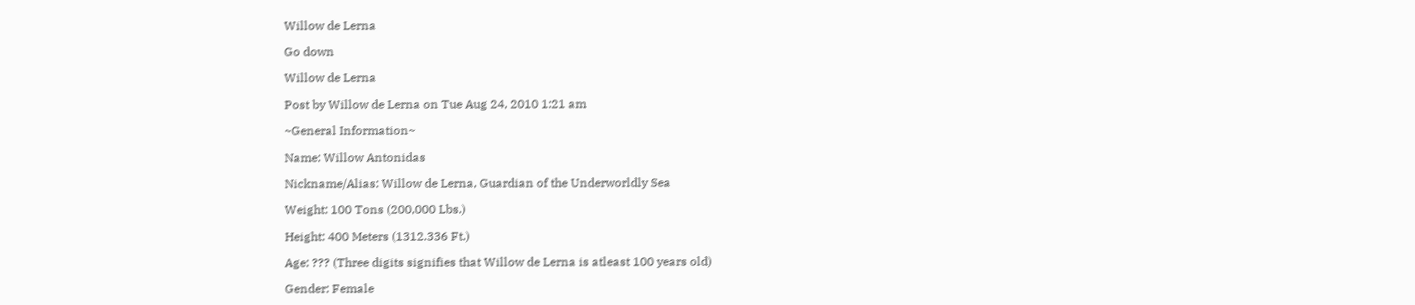Willow de Lerna

Go down

Willow de Lerna

Post by Willow de Lerna on Tue Aug 24, 2010 1:21 am

~General Information~

Name: Willow Antonidas

Nickname/Alias: Willow de Lerna, Guardian of the Underworldly Sea

Weight: 100 Tons (200,000 Lbs.)

Height: 400 Meters (1312.336 Ft.)

Age: ??? (Three digits signifies that Willow de Lerna is atleast 100 years old)

Gender: Female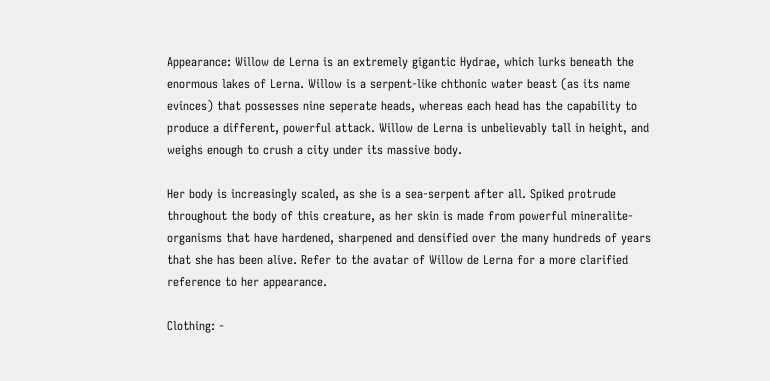Appearance: Willow de Lerna is an extremely gigantic Hydrae, which lurks beneath the enormous lakes of Lerna. Willow is a serpent-like chthonic water beast (as its name evinces) that possesses nine seperate heads, whereas each head has the capability to produce a different, powerful attack. Willow de Lerna is unbelievably tall in height, and weighs enough to crush a city under its massive body.

Her body is increasingly scaled, as she is a sea-serpent after all. Spiked protrude throughout the body of this creature, as her skin is made from powerful mineralite-organisms that have hardened, sharpened and densified over the many hundreds of years that she has been alive. Refer to the avatar of Willow de Lerna for a more clarified reference to her appearance.

Clothing: -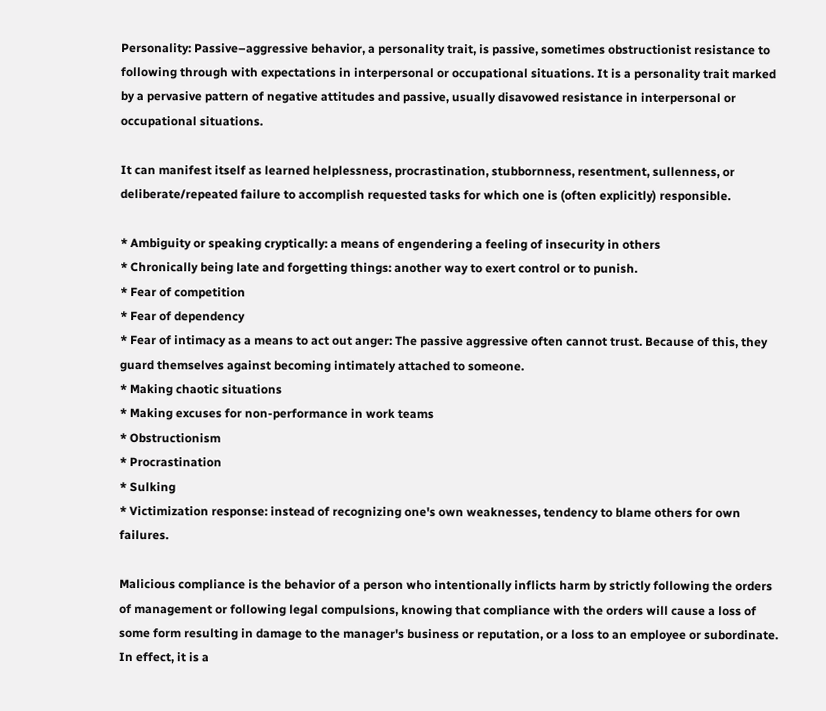Personality: Passive–aggressive behavior, a personality trait, is passive, sometimes obstructionist resistance to following through with expectations in interpersonal or occupational situations. It is a personality trait marked by a pervasive pattern of negative attitudes and passive, usually disavowed resistance in interpersonal or occupational situations.

It can manifest itself as learned helplessness, procrastination, stubbornness, resentment, sullenness, or deliberate/repeated failure to accomplish requested tasks for which one is (often explicitly) responsible.

* Ambiguity or speaking cryptically: a means of engendering a feeling of insecurity in others
* Chronically being late and forgetting things: another way to exert control or to punish.
* Fear of competition
* Fear of dependency
* Fear of intimacy as a means to act out anger: The passive aggressive often cannot trust. Because of this, they guard themselves against becoming intimately attached to someone.
* Making chaotic situations
* Making excuses for non-performance in work teams
* Obstructionism
* Procrastination
* Sulking
* Victimization response: instead of recognizing one's own weaknesses, tendency to blame others for own failures.

Malicious compliance is the behavior of a person who intentionally inflicts harm by strictly following the orders of management or following legal compulsions, knowing that compliance with the orders will cause a loss of some form resulting in damage to the manager's business or reputation, or a loss to an employee or subordinate. In effect, it is a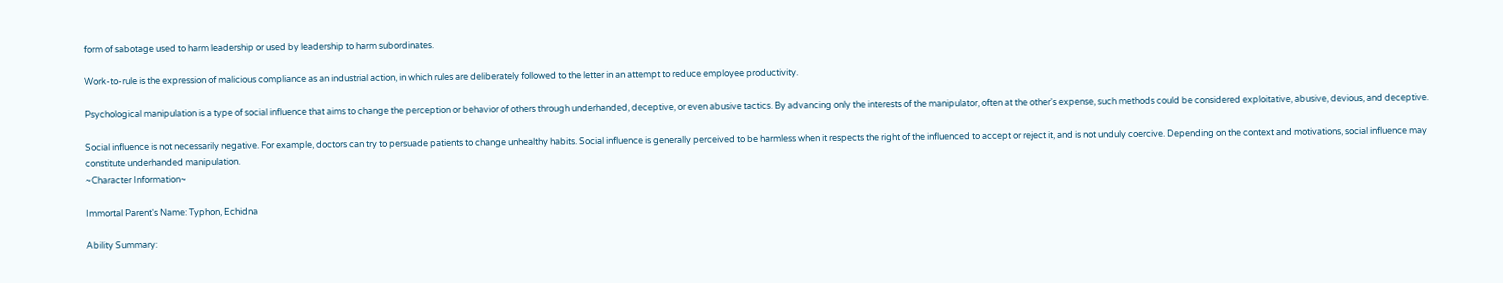form of sabotage used to harm leadership or used by leadership to harm subordinates.

Work-to-rule is the expression of malicious compliance as an industrial action, in which rules are deliberately followed to the letter in an attempt to reduce employee productivity.

Psychological manipulation is a type of social influence that aims to change the perception or behavior of others through underhanded, deceptive, or even abusive tactics. By advancing only the interests of the manipulator, often at the other's expense, such methods could be considered exploitative, abusive, devious, and deceptive.

Social influence is not necessarily negative. For example, doctors can try to persuade patients to change unhealthy habits. Social influence is generally perceived to be harmless when it respects the right of the influenced to accept or reject it, and is not unduly coercive. Depending on the context and motivations, social influence may constitute underhanded manipulation.
~Character Information~

Immortal Parent's Name: Typhon, Echidna

Ability Summary: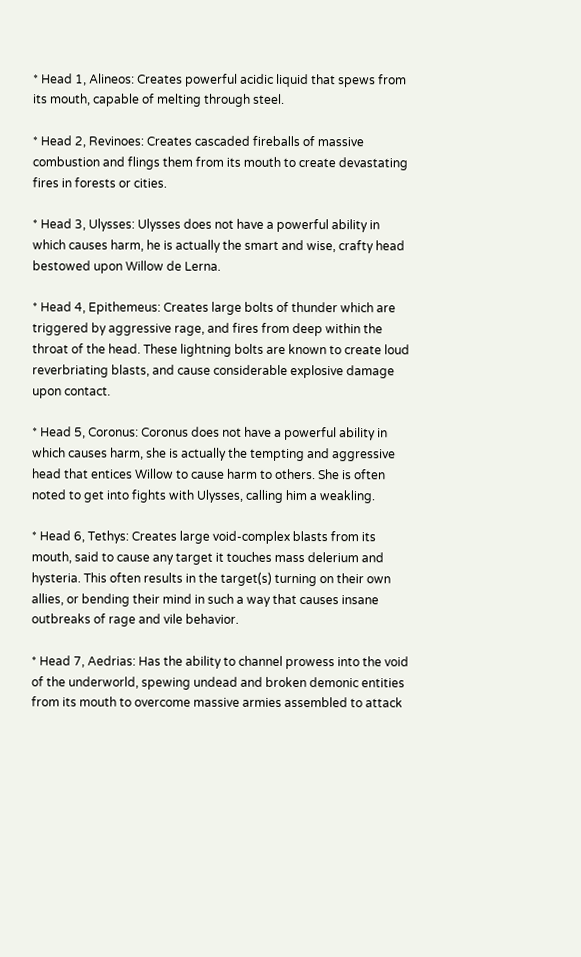* Head 1, Alineos: Creates powerful acidic liquid that spews from its mouth, capable of melting through steel.

* Head 2, Revinoes: Creates cascaded fireballs of massive combustion and flings them from its mouth to create devastating fires in forests or cities.

* Head 3, Ulysses: Ulysses does not have a powerful ability in which causes harm, he is actually the smart and wise, crafty head bestowed upon Willow de Lerna.

* Head 4, Epithemeus: Creates large bolts of thunder which are triggered by aggressive rage, and fires from deep within the throat of the head. These lightning bolts are known to create loud reverbriating blasts, and cause considerable explosive damage upon contact.

* Head 5, Coronus: Coronus does not have a powerful ability in which causes harm, she is actually the tempting and aggressive head that entices Willow to cause harm to others. She is often noted to get into fights with Ulysses, calling him a weakling.

* Head 6, Tethys: Creates large void-complex blasts from its mouth, said to cause any target it touches mass delerium and hysteria. This often results in the target(s) turning on their own allies, or bending their mind in such a way that causes insane outbreaks of rage and vile behavior.

* Head 7, Aedrias: Has the ability to channel prowess into the void of the underworld, spewing undead and broken demonic entities from its mouth to overcome massive armies assembled to attack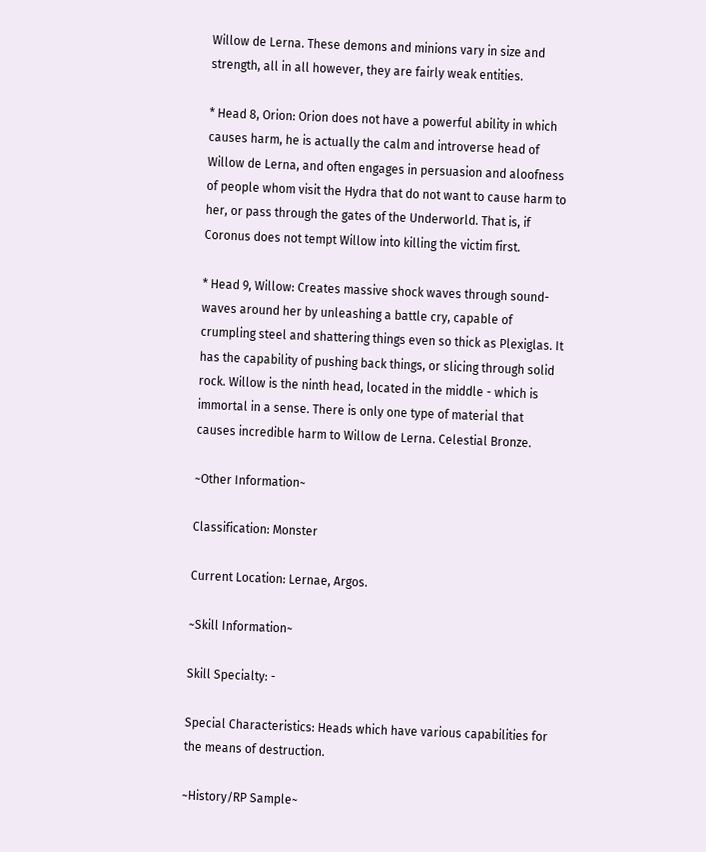Willow de Lerna. These demons and minions vary in size and strength, all in all however, they are fairly weak entities.

* Head 8, Orion: Orion does not have a powerful ability in which causes harm, he is actually the calm and introverse head of Willow de Lerna, and often engages in persuasion and aloofness of people whom visit the Hydra that do not want to cause harm to her, or pass through the gates of the Underworld. That is, if Coronus does not tempt Willow into killing the victim first.

* Head 9, Willow: Creates massive shock waves through sound-waves around her by unleashing a battle cry, capable of crumpling steel and shattering things even so thick as Plexiglas. It has the capability of pushing back things, or slicing through solid rock. Willow is the ninth head, located in the middle - which is immortal in a sense. There is only one type of material that causes incredible harm to Willow de Lerna. Celestial Bronze.

~Other Information~

Classification: Monster

Current Location: Lernae, Argos.

~Skill Information~

Skill Specialty: -

Special Characteristics: Heads which have various capabilities for the means of destruction.

~History/RP Sample~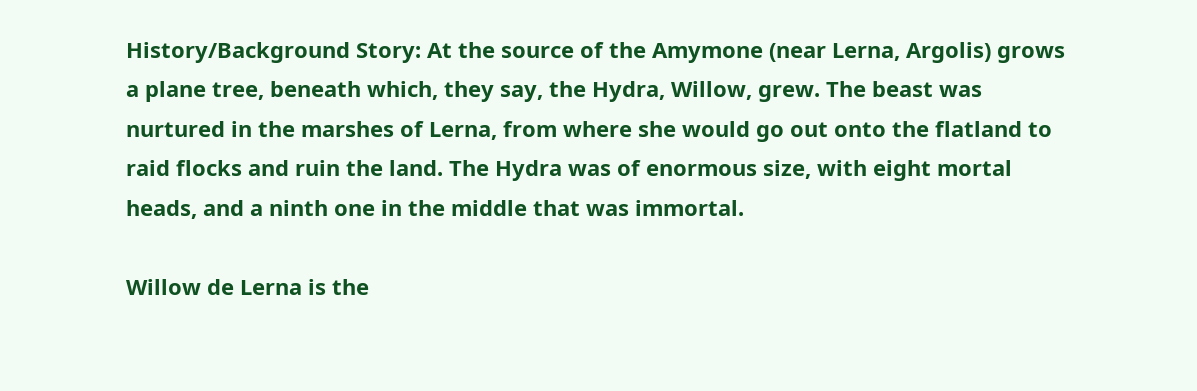History/Background Story: At the source of the Amymone (near Lerna, Argolis) grows a plane tree, beneath which, they say, the Hydra, Willow, grew. The beast was nurtured in the marshes of Lerna, from where she would go out onto the flatland to raid flocks and ruin the land. The Hydra was of enormous size, with eight mortal heads, and a ninth one in the middle that was immortal.

Willow de Lerna is the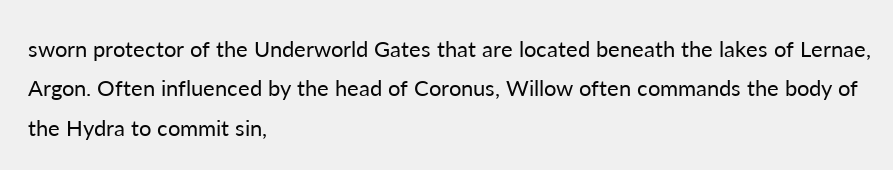sworn protector of the Underworld Gates that are located beneath the lakes of Lernae, Argon. Often influenced by the head of Coronus, Willow often commands the body of the Hydra to commit sin,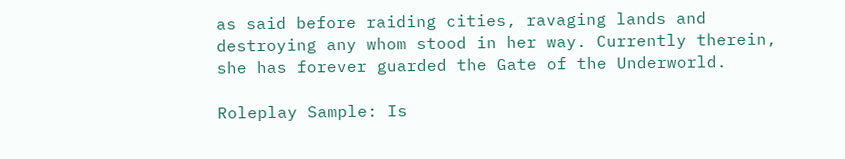as said before raiding cities, ravaging lands and destroying any whom stood in her way. Currently therein, she has forever guarded the Gate of the Underworld.

Roleplay Sample: Is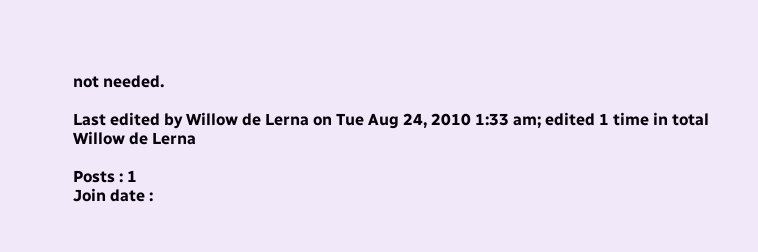not needed.

Last edited by Willow de Lerna on Tue Aug 24, 2010 1:33 am; edited 1 time in total
Willow de Lerna

Posts : 1
Join date :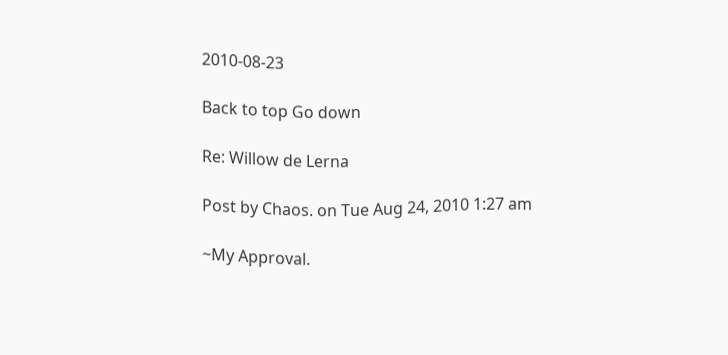2010-08-23

Back to top Go down

Re: Willow de Lerna

Post by Chaos. on Tue Aug 24, 2010 1:27 am

~My Approval.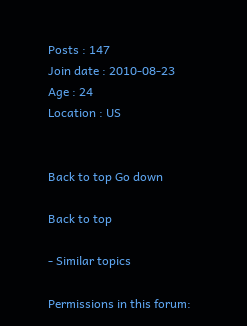Posts : 147
Join date : 2010-08-23
Age : 24
Location : US


Back to top Go down

Back to top

- Similar topics

Permissions in this forum: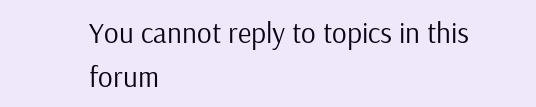You cannot reply to topics in this forum